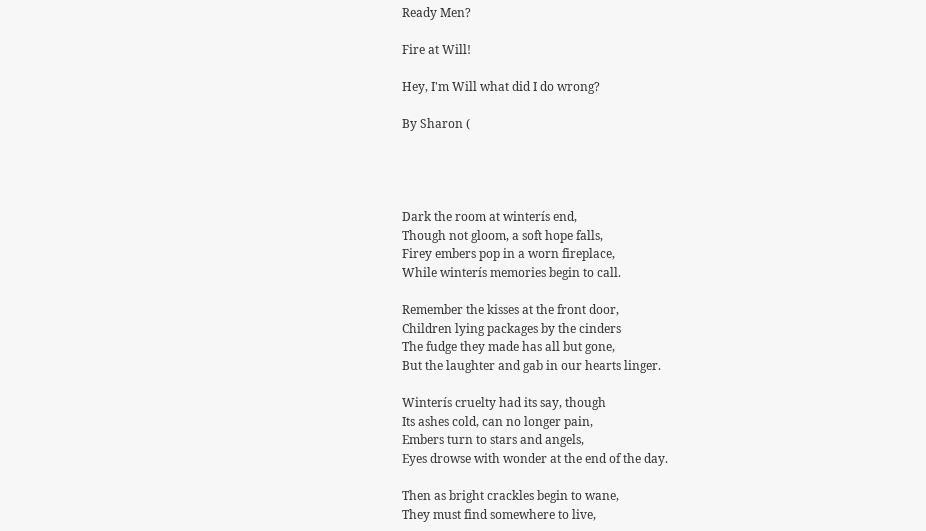Ready Men?

Fire at Will!

Hey, I'm Will what did I do wrong?

By Sharon (




Dark the room at winterís end,
Though not gloom, a soft hope falls,
Firey embers pop in a worn fireplace,
While winterís memories begin to call.

Remember the kisses at the front door,
Children lying packages by the cinders
The fudge they made has all but gone,
But the laughter and gab in our hearts linger.

Winterís cruelty had its say, though
Its ashes cold, can no longer pain,
Embers turn to stars and angels,
Eyes drowse with wonder at the end of the day.

Then as bright crackles begin to wane,
They must find somewhere to live,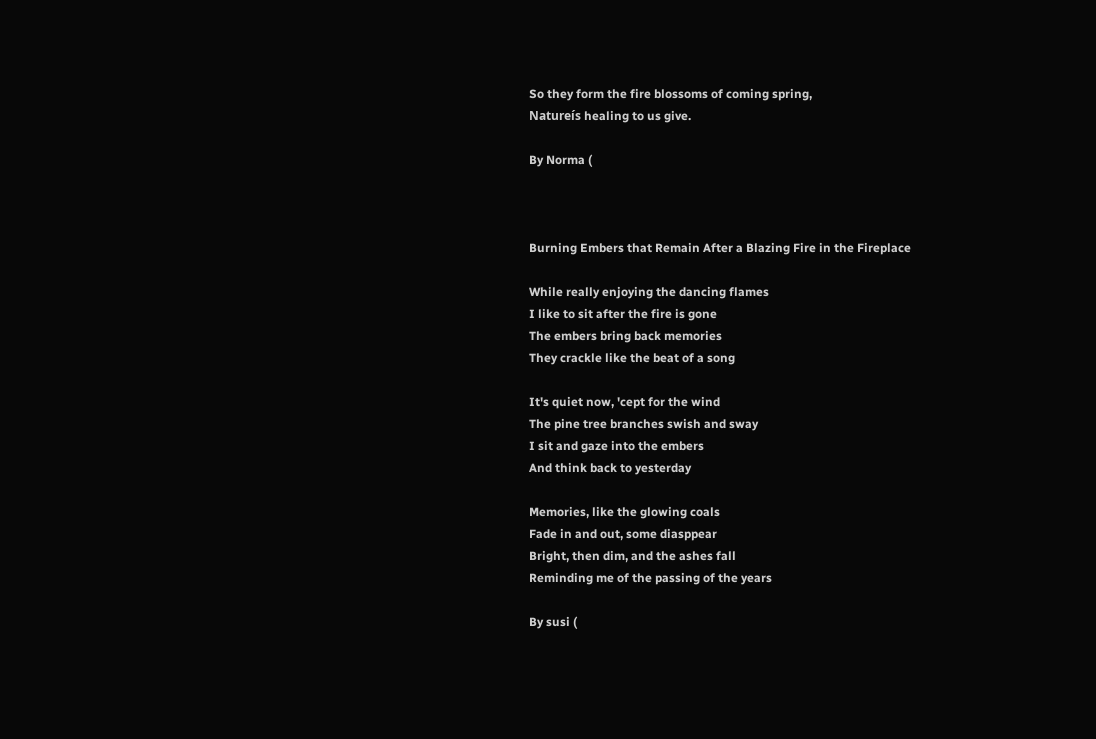So they form the fire blossoms of coming spring,
Natureís healing to us give.

By Norma (



Burning Embers that Remain After a Blazing Fire in the Fireplace

While really enjoying the dancing flames
I like to sit after the fire is gone
The embers bring back memories
They crackle like the beat of a song

It's quiet now, 'cept for the wind
The pine tree branches swish and sway
I sit and gaze into the embers
And think back to yesterday

Memories, like the glowing coals
Fade in and out, some diasppear
Bright, then dim, and the ashes fall
Reminding me of the passing of the years

By susi (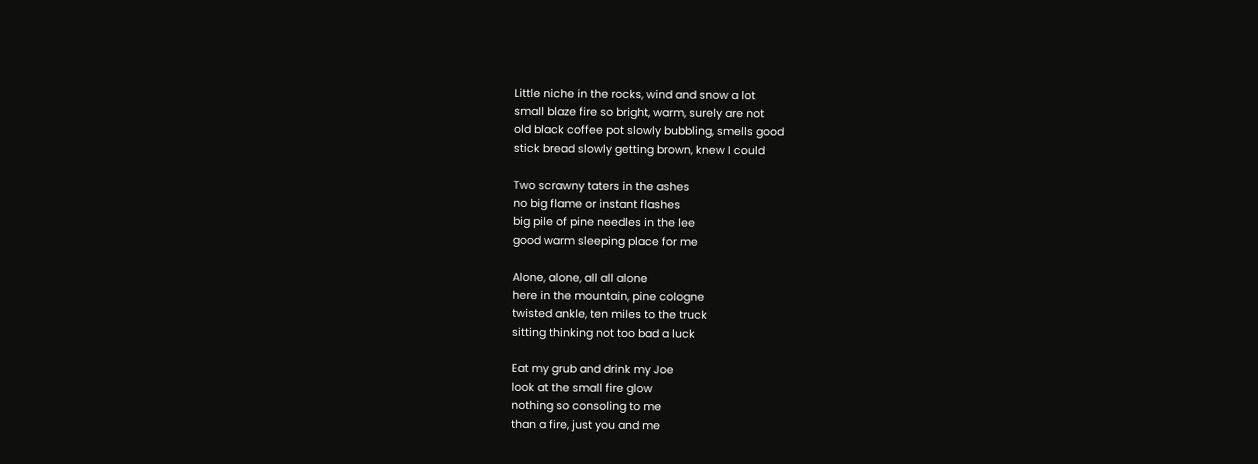Little niche in the rocks, wind and snow a lot
small blaze fire so bright, warm, surely are not
old black coffee pot slowly bubbling, smells good
stick bread slowly getting brown, knew I could

Two scrawny taters in the ashes
no big flame or instant flashes
big pile of pine needles in the lee
good warm sleeping place for me

Alone, alone, all all alone
here in the mountain, pine cologne
twisted ankle, ten miles to the truck
sitting thinking not too bad a luck

Eat my grub and drink my Joe
look at the small fire glow
nothing so consoling to me
than a fire, just you and me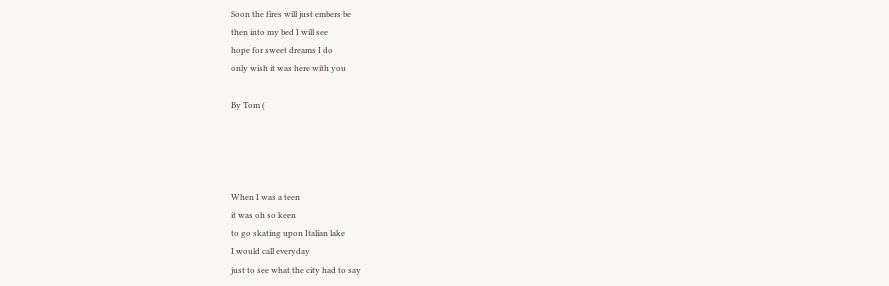Soon the fires will just embers be
then into my bed I will see
hope for sweet dreams I do
only wish it was here with you

By Tom (




When I was a teen
it was oh so keen
to go skating upon Italian lake
I would call everyday
just to see what the city had to say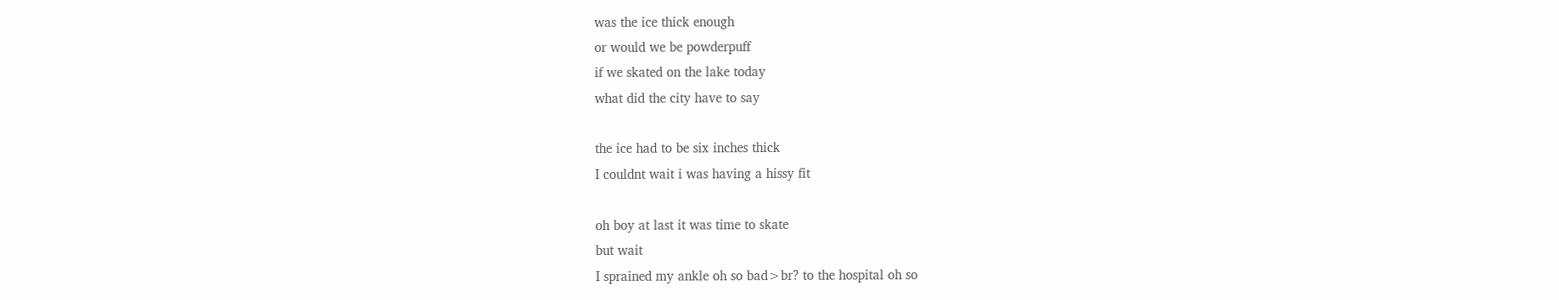was the ice thick enough
or would we be powderpuff
if we skated on the lake today
what did the city have to say

the ice had to be six inches thick
I couldnt wait i was having a hissy fit

oh boy at last it was time to skate
but wait
I sprained my ankle oh so bad>br? to the hospital oh so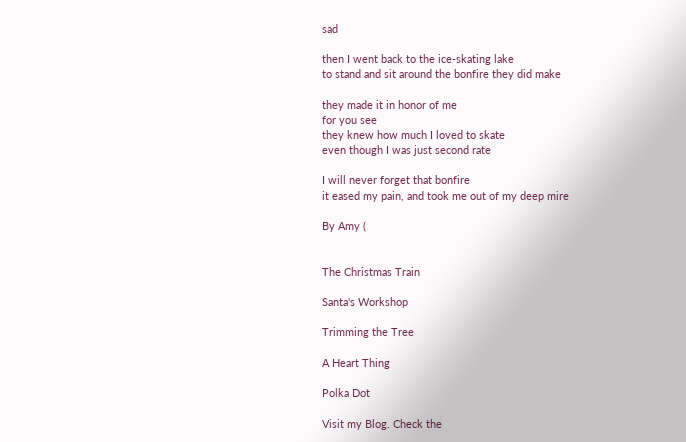sad

then I went back to the ice-skating lake
to stand and sit around the bonfire they did make

they made it in honor of me
for you see
they knew how much I loved to skate
even though I was just second rate

I will never forget that bonfire
it eased my pain, and took me out of my deep mire

By Amy (


The Christmas Train

Santa's Workshop

Trimming the Tree

A Heart Thing

Polka Dot

Visit my Blog. Check the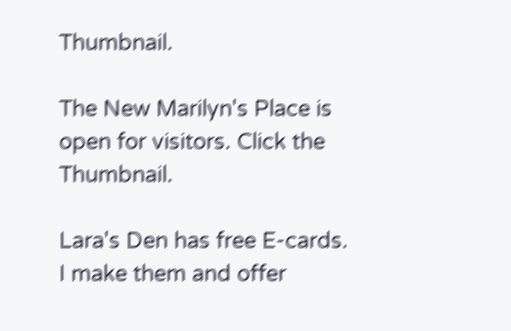Thumbnail.

The New Marilyn's Place is open for visitors. Click the Thumbnail.

Lara's Den has free E-cards.
I make them and offer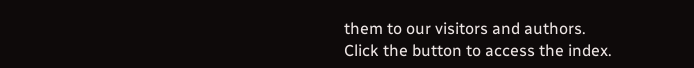them to our visitors and authors.
Click the button to access the index.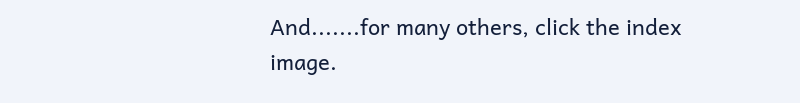And.......for many others, click the index image.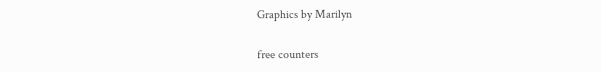Graphics by Marilyn

free counters